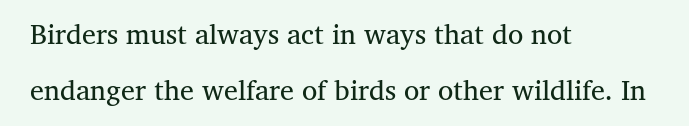Birders must always act in ways that do not endanger the welfare of birds or other wildlife. In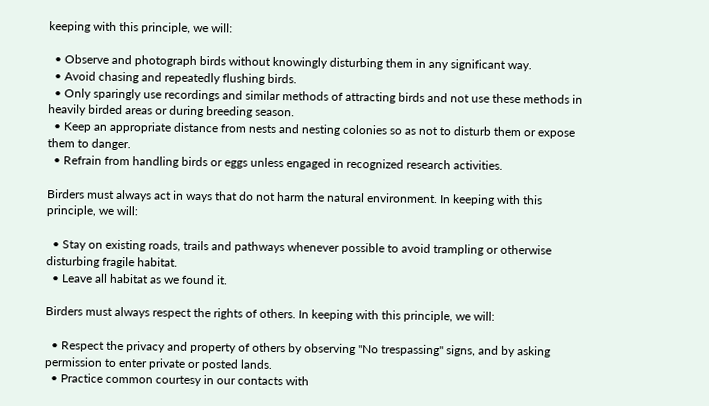keeping with this principle, we will:

  • Observe and photograph birds without knowingly disturbing them in any significant way.
  • Avoid chasing and repeatedly flushing birds.
  • Only sparingly use recordings and similar methods of attracting birds and not use these methods in heavily birded areas or during breeding season.
  • Keep an appropriate distance from nests and nesting colonies so as not to disturb them or expose them to danger.
  • Refrain from handling birds or eggs unless engaged in recognized research activities.

Birders must always act in ways that do not harm the natural environment. In keeping with this principle, we will:

  • Stay on existing roads, trails and pathways whenever possible to avoid trampling or otherwise disturbing fragile habitat.
  • Leave all habitat as we found it.

Birders must always respect the rights of others. In keeping with this principle, we will:

  • Respect the privacy and property of others by observing "No trespassing" signs, and by asking permission to enter private or posted lands.
  • Practice common courtesy in our contacts with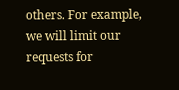others. For example, we will limit our requests for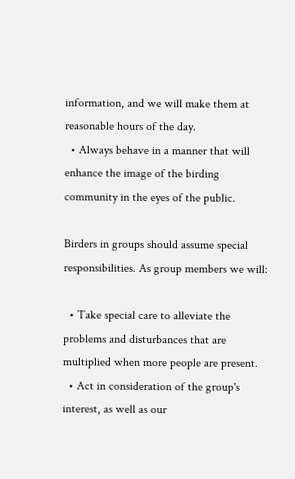information, and we will make them at reasonable hours of the day.
  • Always behave in a manner that will enhance the image of the birding community in the eyes of the public.

Birders in groups should assume special responsibilities. As group members we will:

  • Take special care to alleviate the problems and disturbances that are multiplied when more people are present.
  • Act in consideration of the group's interest, as well as our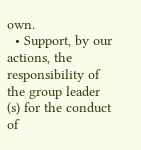own.
  • Support, by our actions, the responsibility of the group leader (s) for the conduct of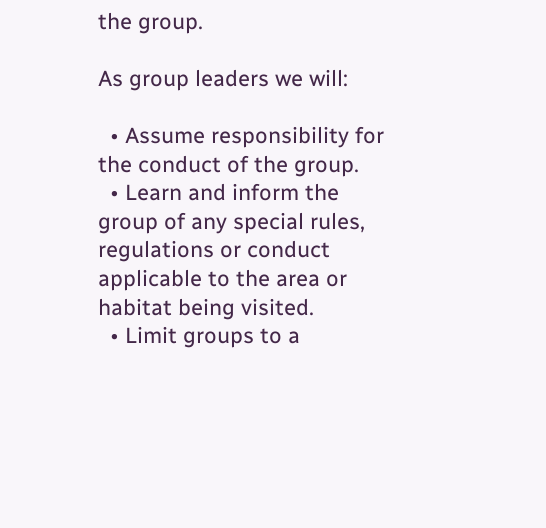the group.

As group leaders we will:

  • Assume responsibility for the conduct of the group.
  • Learn and inform the group of any special rules, regulations or conduct applicable to the area or habitat being visited.
  • Limit groups to a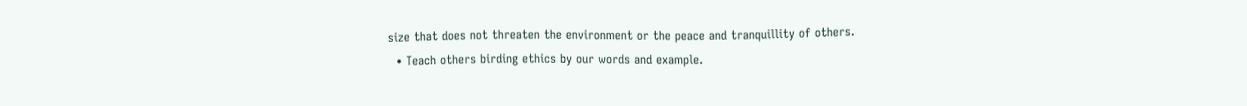size that does not threaten the environment or the peace and tranquillity of others.
  • Teach others birding ethics by our words and example.